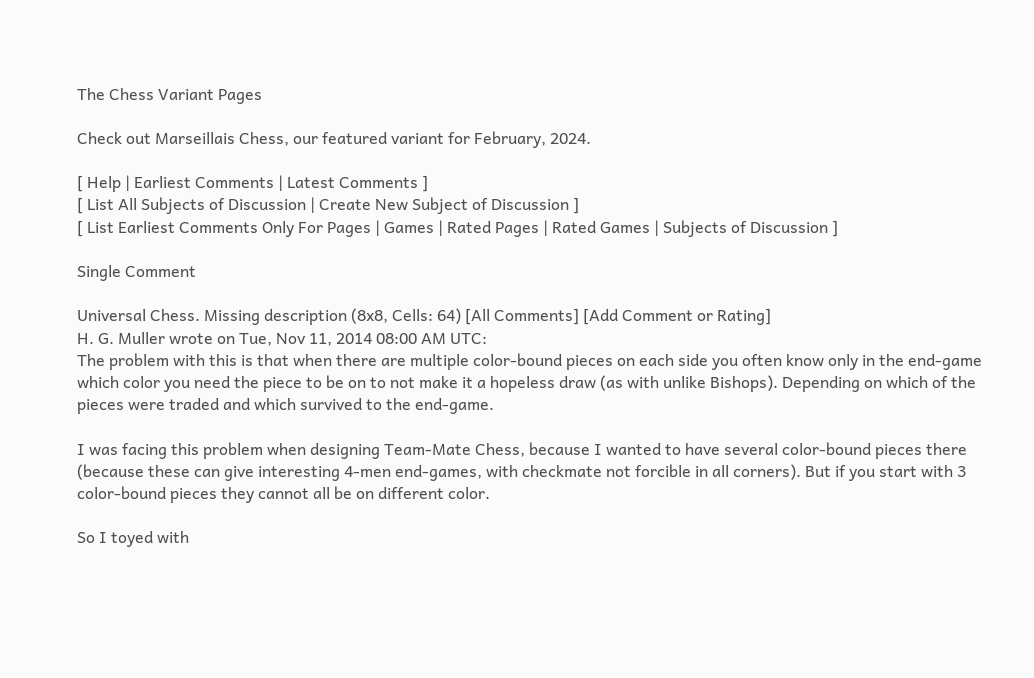The Chess Variant Pages

Check out Marseillais Chess, our featured variant for February, 2024.

[ Help | Earliest Comments | Latest Comments ]
[ List All Subjects of Discussion | Create New Subject of Discussion ]
[ List Earliest Comments Only For Pages | Games | Rated Pages | Rated Games | Subjects of Discussion ]

Single Comment

Universal Chess. Missing description (8x8, Cells: 64) [All Comments] [Add Comment or Rating]
H. G. Muller wrote on Tue, Nov 11, 2014 08:00 AM UTC:
The problem with this is that when there are multiple color-bound pieces on each side you often know only in the end-game which color you need the piece to be on to not make it a hopeless draw (as with unlike Bishops). Depending on which of the pieces were traded and which survived to the end-game.

I was facing this problem when designing Team-Mate Chess, because I wanted to have several color-bound pieces there (because these can give interesting 4-men end-games, with checkmate not forcible in all corners). But if you start with 3 color-bound pieces they cannot all be on different color.

So I toyed with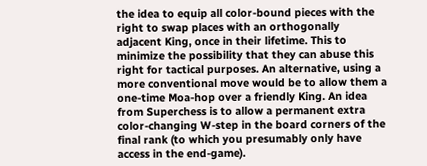the idea to equip all color-bound pieces with the right to swap places with an orthogonally adjacent King, once in their lifetime. This to minimize the possibility that they can abuse this right for tactical purposes. An alternative, using a more conventional move would be to allow them a one-time Moa-hop over a friendly King. An idea from Superchess is to allow a permanent extra color-changing W-step in the board corners of the final rank (to which you presumably only have access in the end-game).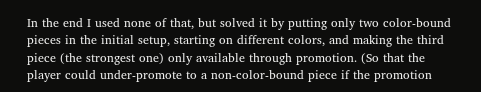In the end I used none of that, but solved it by putting only two color-bound pieces in the initial setup, starting on different colors, and making the third piece (the strongest one) only available through promotion. (So that the player could under-promote to a non-color-bound piece if the promotion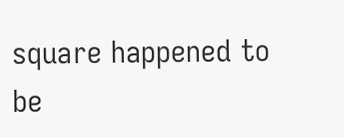square happened to be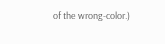of the wrong-color.)